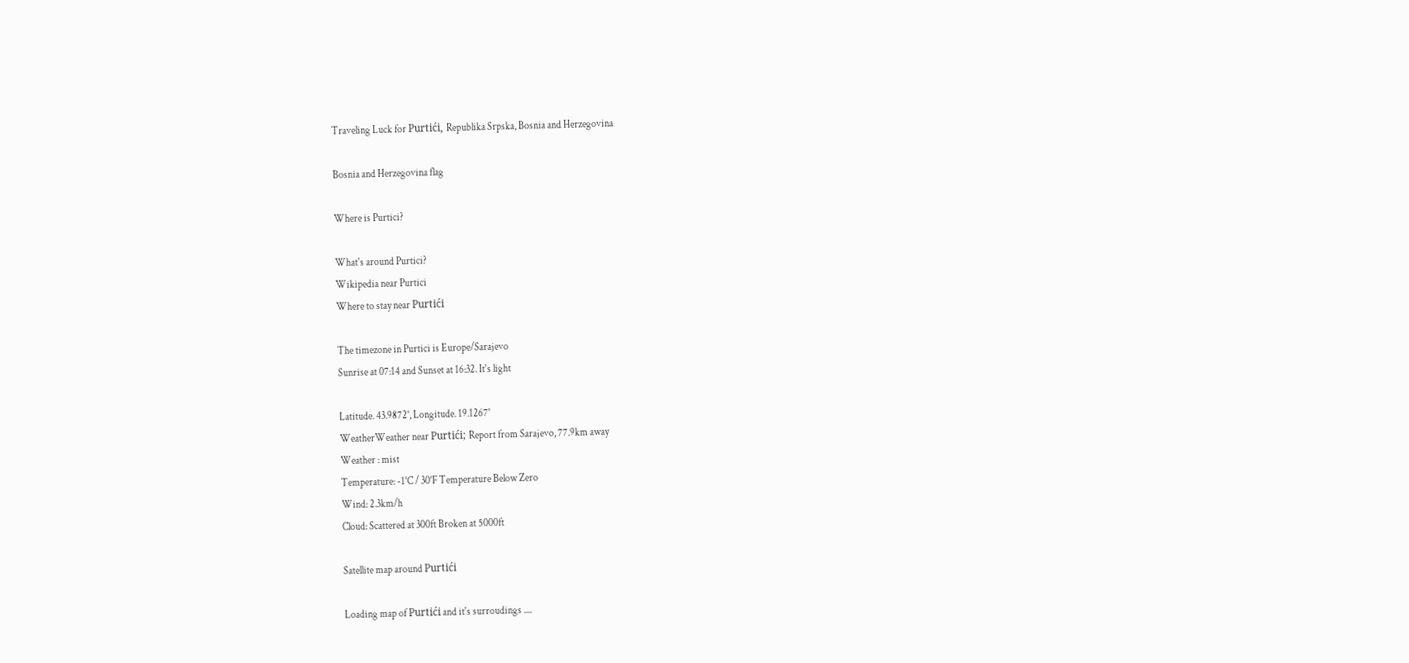Traveling Luck for Purtići, Republika Srpska, Bosnia and Herzegovina

Bosnia and Herzegovina flag

Where is Purtici?

What's around Purtici?
Wikipedia near Purtici
Where to stay near Purtići

The timezone in Purtici is Europe/Sarajevo
Sunrise at 07:14 and Sunset at 16:32. It's light

Latitude. 43.9872°, Longitude. 19.1267°
WeatherWeather near Purtići; Report from Sarajevo, 77.9km away
Weather : mist
Temperature: -1°C / 30°F Temperature Below Zero
Wind: 2.3km/h
Cloud: Scattered at 300ft Broken at 5000ft

Satellite map around Purtići

Loading map of Purtići and it's surroudings ....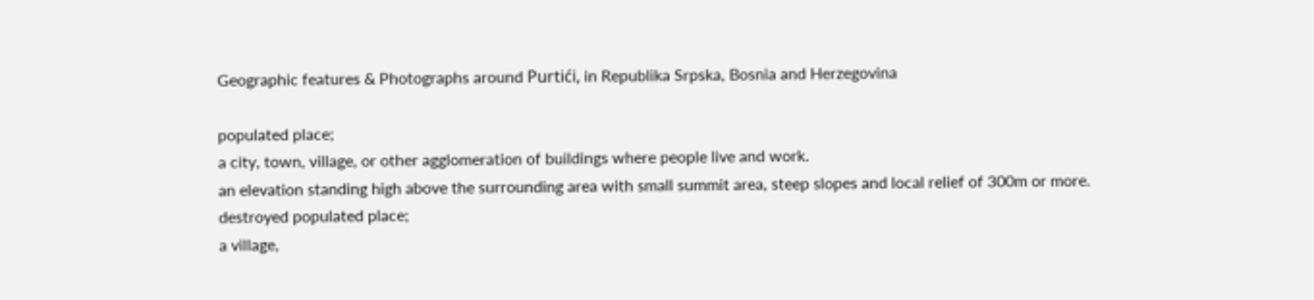Geographic features & Photographs around Purtići, in Republika Srpska, Bosnia and Herzegovina

populated place;
a city, town, village, or other agglomeration of buildings where people live and work.
an elevation standing high above the surrounding area with small summit area, steep slopes and local relief of 300m or more.
destroyed populated place;
a village,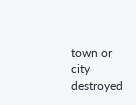town or city destroyed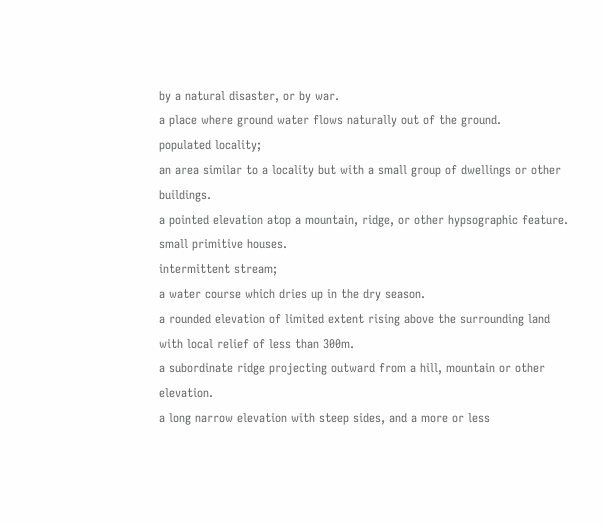by a natural disaster, or by war.
a place where ground water flows naturally out of the ground.
populated locality;
an area similar to a locality but with a small group of dwellings or other buildings.
a pointed elevation atop a mountain, ridge, or other hypsographic feature.
small primitive houses.
intermittent stream;
a water course which dries up in the dry season.
a rounded elevation of limited extent rising above the surrounding land with local relief of less than 300m.
a subordinate ridge projecting outward from a hill, mountain or other elevation.
a long narrow elevation with steep sides, and a more or less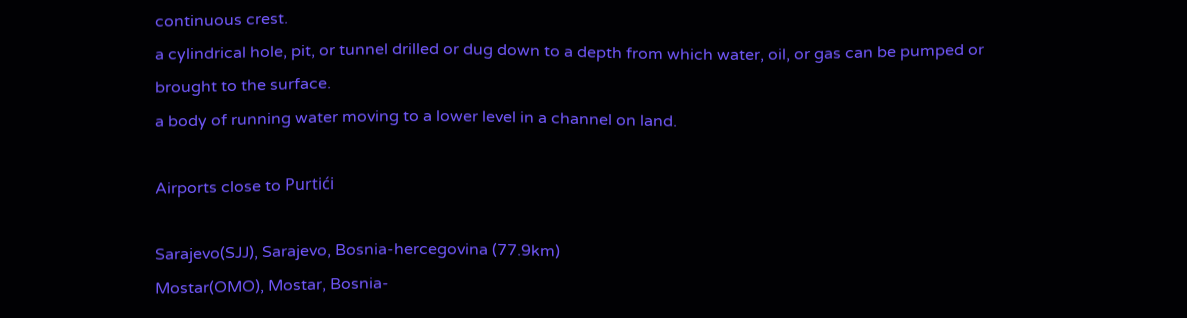continuous crest.
a cylindrical hole, pit, or tunnel drilled or dug down to a depth from which water, oil, or gas can be pumped or brought to the surface.
a body of running water moving to a lower level in a channel on land.

Airports close to Purtići

Sarajevo(SJJ), Sarajevo, Bosnia-hercegovina (77.9km)
Mostar(OMO), Mostar, Bosnia-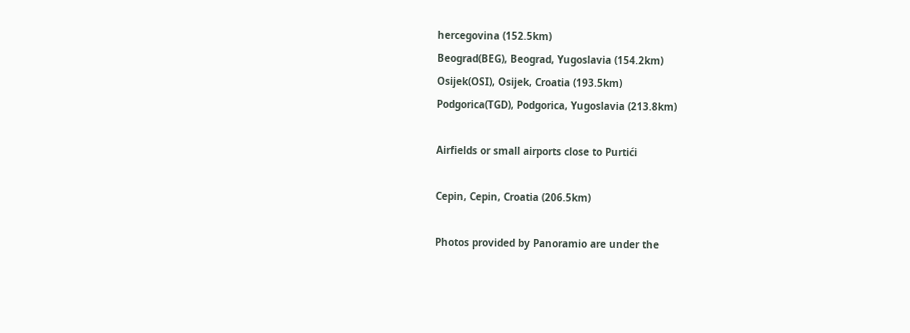hercegovina (152.5km)
Beograd(BEG), Beograd, Yugoslavia (154.2km)
Osijek(OSI), Osijek, Croatia (193.5km)
Podgorica(TGD), Podgorica, Yugoslavia (213.8km)

Airfields or small airports close to Purtići

Cepin, Cepin, Croatia (206.5km)

Photos provided by Panoramio are under the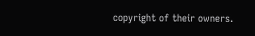copyright of their owners.